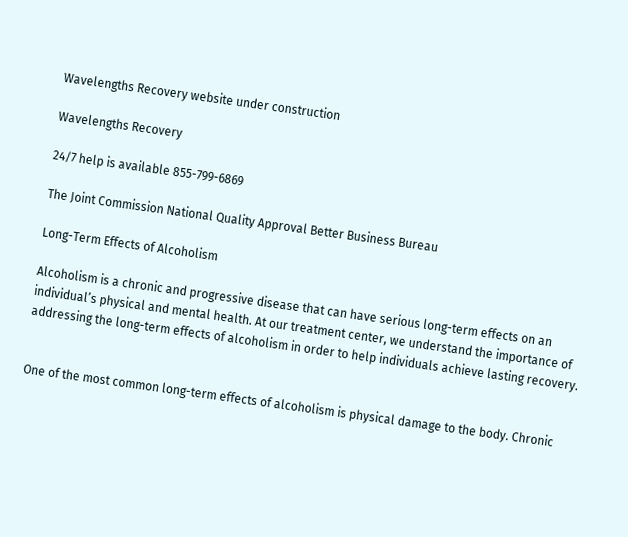Wavelengths Recovery website under construction

Wavelengths Recovery

24/7 help is available 855-799-6869

The Joint Commission National Quality Approval Better Business Bureau

Long-Term Effects of Alcoholism

Alcoholism is a chronic and progressive disease that can have serious long-term effects on an individual’s physical and mental health. At our treatment center, we understand the importance of addressing the long-term effects of alcoholism in order to help individuals achieve lasting recovery.


One of the most common long-term effects of alcoholism is physical damage to the body. Chronic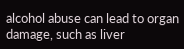alcohol abuse can lead to organ damage, such as liver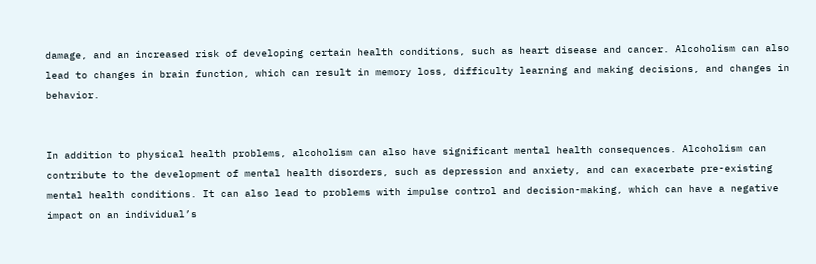damage, and an increased risk of developing certain health conditions, such as heart disease and cancer. Alcoholism can also lead to changes in brain function, which can result in memory loss, difficulty learning and making decisions, and changes in behavior.


In addition to physical health problems, alcoholism can also have significant mental health consequences. Alcoholism can contribute to the development of mental health disorders, such as depression and anxiety, and can exacerbate pre-existing mental health conditions. It can also lead to problems with impulse control and decision-making, which can have a negative impact on an individual’s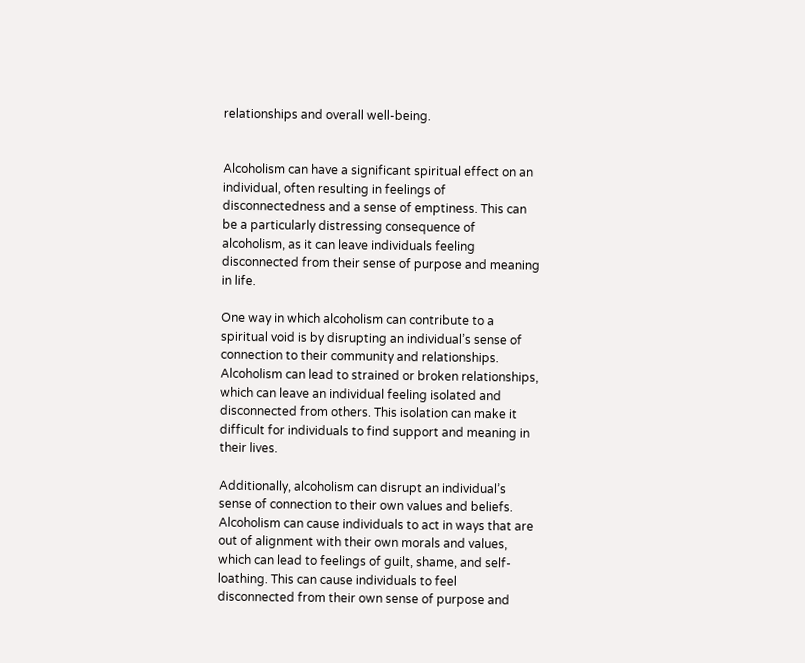relationships and overall well-being.


Alcoholism can have a significant spiritual effect on an individual, often resulting in feelings of disconnectedness and a sense of emptiness. This can be a particularly distressing consequence of alcoholism, as it can leave individuals feeling disconnected from their sense of purpose and meaning in life.

One way in which alcoholism can contribute to a spiritual void is by disrupting an individual’s sense of connection to their community and relationships. Alcoholism can lead to strained or broken relationships, which can leave an individual feeling isolated and disconnected from others. This isolation can make it difficult for individuals to find support and meaning in their lives.

Additionally, alcoholism can disrupt an individual’s sense of connection to their own values and beliefs. Alcoholism can cause individuals to act in ways that are out of alignment with their own morals and values, which can lead to feelings of guilt, shame, and self-loathing. This can cause individuals to feel disconnected from their own sense of purpose and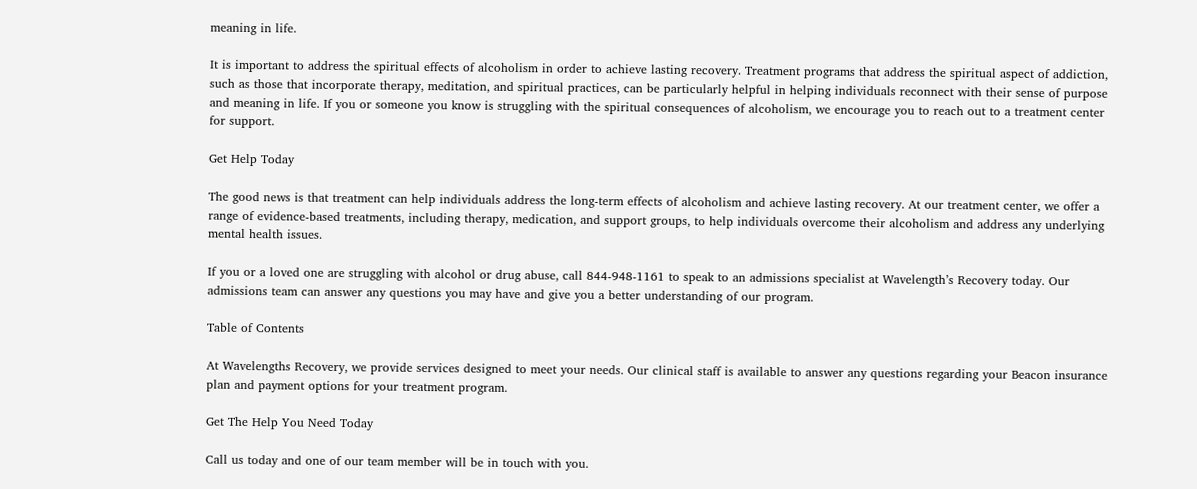meaning in life.

It is important to address the spiritual effects of alcoholism in order to achieve lasting recovery. Treatment programs that address the spiritual aspect of addiction, such as those that incorporate therapy, meditation, and spiritual practices, can be particularly helpful in helping individuals reconnect with their sense of purpose and meaning in life. If you or someone you know is struggling with the spiritual consequences of alcoholism, we encourage you to reach out to a treatment center for support.

Get Help Today

The good news is that treatment can help individuals address the long-term effects of alcoholism and achieve lasting recovery. At our treatment center, we offer a range of evidence-based treatments, including therapy, medication, and support groups, to help individuals overcome their alcoholism and address any underlying mental health issues.

If you or a loved one are struggling with alcohol or drug abuse, call 844-948-1161 to speak to an admissions specialist at Wavelength’s Recovery today. Our admissions team can answer any questions you may have and give you a better understanding of our program.

Table of Contents

At Wavelengths Recovery, we provide services designed to meet your needs. Our clinical staff is available to answer any questions regarding your Beacon insurance plan and payment options for your treatment program.

Get The Help You Need Today

Call us today and one of our team member will be in touch with you.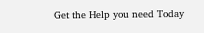Get the Help you need Today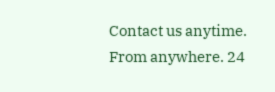Contact us anytime. From anywhere. 24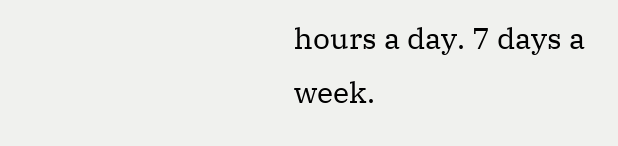hours a day. 7 days a week.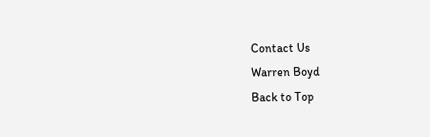Contact Us
Warren Boyd
Back to Top